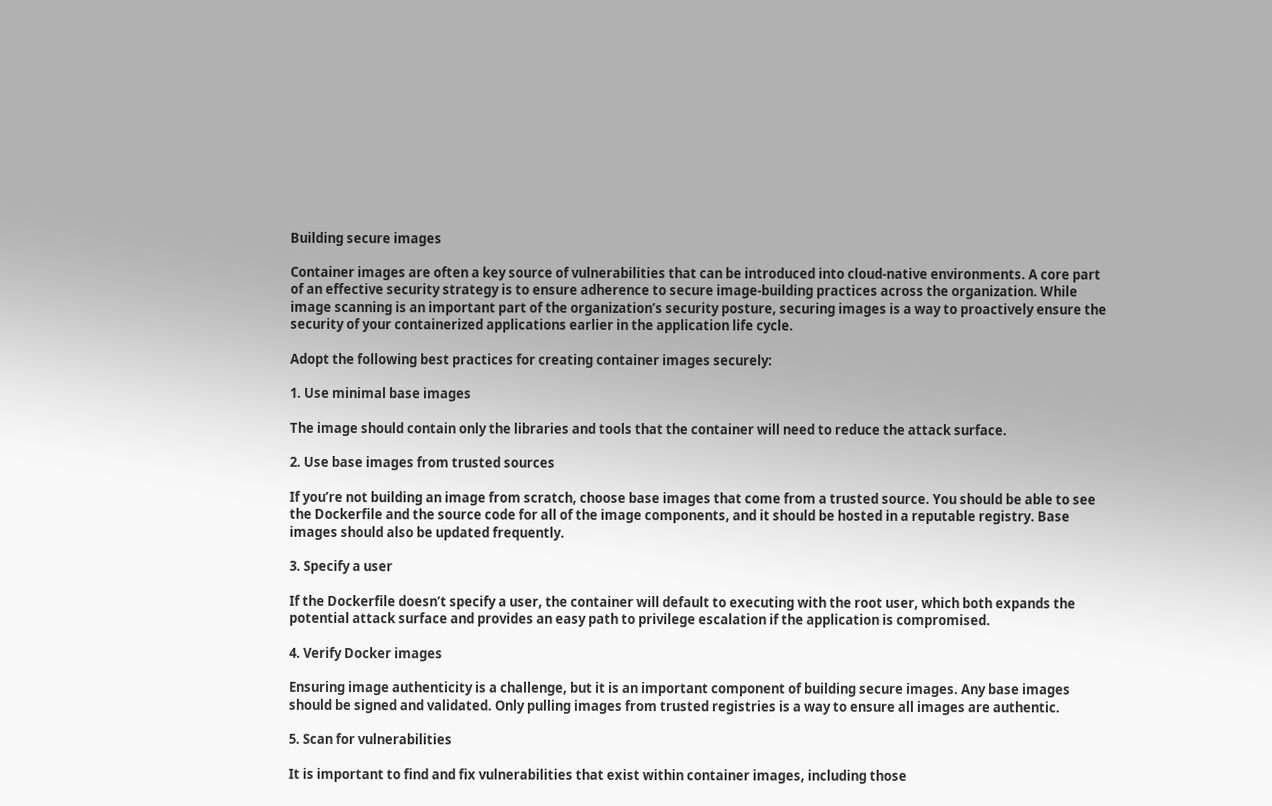Building secure images

Container images are often a key source of vulnerabilities that can be introduced into cloud-native environments. A core part of an effective security strategy is to ensure adherence to secure image-building practices across the organization. While image scanning is an important part of the organization’s security posture, securing images is a way to proactively ensure the security of your containerized applications earlier in the application life cycle.

Adopt the following best practices for creating container images securely:

1. Use minimal base images

The image should contain only the libraries and tools that the container will need to reduce the attack surface.

2. Use base images from trusted sources

If you’re not building an image from scratch, choose base images that come from a trusted source. You should be able to see the Dockerfile and the source code for all of the image components, and it should be hosted in a reputable registry. Base images should also be updated frequently.

3. Specify a user

If the Dockerfile doesn’t specify a user, the container will default to executing with the root user, which both expands the potential attack surface and provides an easy path to privilege escalation if the application is compromised.

4. Verify Docker images

Ensuring image authenticity is a challenge, but it is an important component of building secure images. Any base images should be signed and validated. Only pulling images from trusted registries is a way to ensure all images are authentic.

5. Scan for vulnerabilities

It is important to find and fix vulnerabilities that exist within container images, including those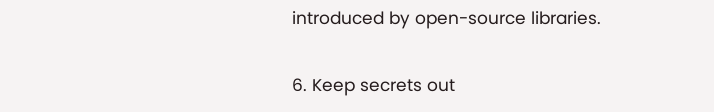introduced by open-source libraries.

6. Keep secrets out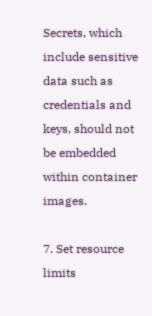Secrets, which include sensitive data such as credentials and keys, should not be embedded within container images.

7. Set resource limits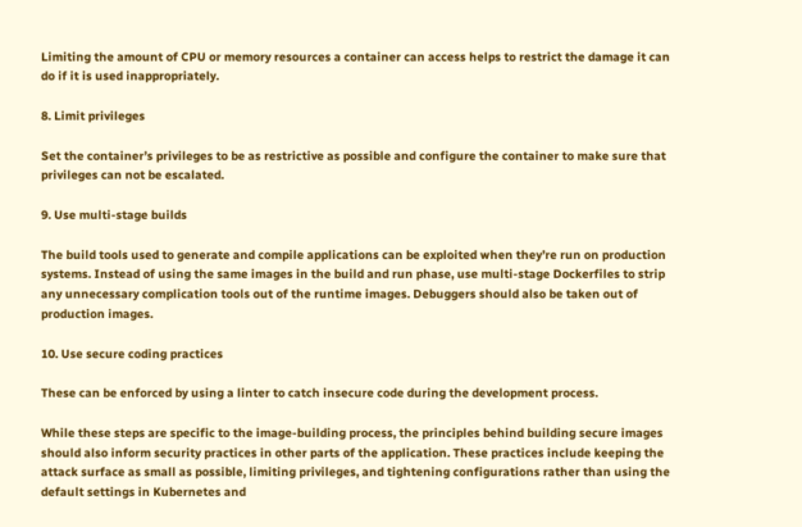Limiting the amount of CPU or memory resources a container can access helps to restrict the damage it can do if it is used inappropriately.

8. Limit privileges

Set the container’s privileges to be as restrictive as possible and configure the container to make sure that privileges can not be escalated.

9. Use multi-stage builds

The build tools used to generate and compile applications can be exploited when they’re run on production systems. Instead of using the same images in the build and run phase, use multi-stage Dockerfiles to strip any unnecessary complication tools out of the runtime images. Debuggers should also be taken out of production images.

10. Use secure coding practices

These can be enforced by using a linter to catch insecure code during the development process.

While these steps are specific to the image-building process, the principles behind building secure images should also inform security practices in other parts of the application. These practices include keeping the attack surface as small as possible, limiting privileges, and tightening configurations rather than using the default settings in Kubernetes and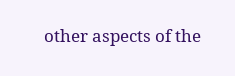other aspects of the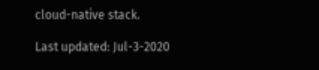cloud-native stack.

Last updated: Jul-3-2020